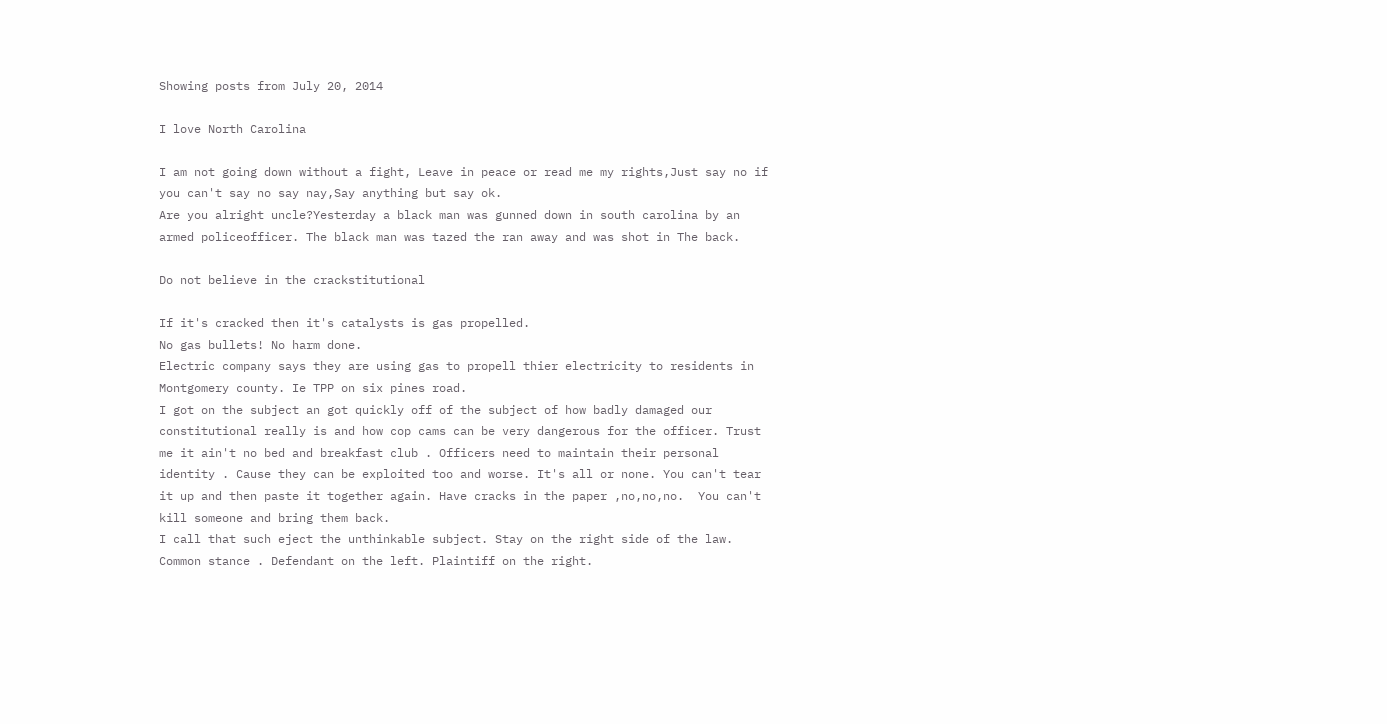Showing posts from July 20, 2014

I love North Carolina

I am not going down without a fight, Leave in peace or read me my rights,Just say no if you can't say no say nay,Say anything but say ok.
Are you alright uncle?Yesterday a black man was gunned down in south carolina by an armed policeofficer. The black man was tazed the ran away and was shot in The back.

Do not believe in the crackstitutional

If it's cracked then it's catalysts is gas propelled.
No gas bullets! No harm done.
Electric company says they are using gas to propell thier electricity to residents in Montgomery county. Ie TPP on six pines road.
I got on the subject an got quickly off of the subject of how badly damaged our constitutional really is and how cop cams can be very dangerous for the officer. Trust me it ain't no bed and breakfast club . Officers need to maintain their personal identity . Cause they can be exploited too and worse. It's all or none. You can't tear it up and then paste it together again. Have cracks in the paper ,no,no,no.  You can't kill someone and bring them back.
I call that such eject the unthinkable subject. Stay on the right side of the law.
Common stance . Defendant on the left. Plaintiff on the right.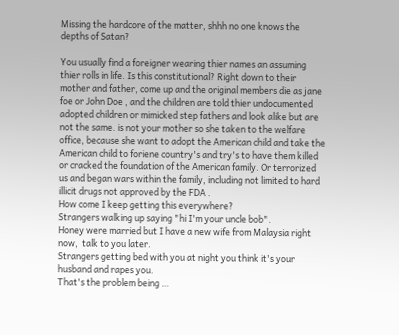Missing the hardcore of the matter, shhh no one knows the depths of Satan?

You usually find a foreigner wearing thier names an assuming thier rolls in life. Is this constitutional? Right down to their mother and father, come up and the original members die as jane foe or John Doe , and the children are told thier undocumented adopted children or mimicked step fathers and look alike but are not the same. is not your mother so she taken to the welfare office, because she want to adopt the American child and take the American child to foriene country's and try's to have them killed or cracked the foundation of the American family. Or terrorized us and began wars within the family, including not limited to hard illicit drugs not approved by the FDA .
How come I keep getting this everywhere?
Strangers walking up saying "hi I'm your uncle bob".
Honey were married but I have a new wife from Malaysia right now,  talk to you later.
Strangers getting bed with you at night you think it's your husband and rapes you.
That's the problem being …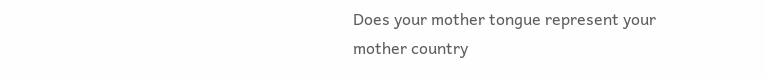Does your mother tongue represent your mother country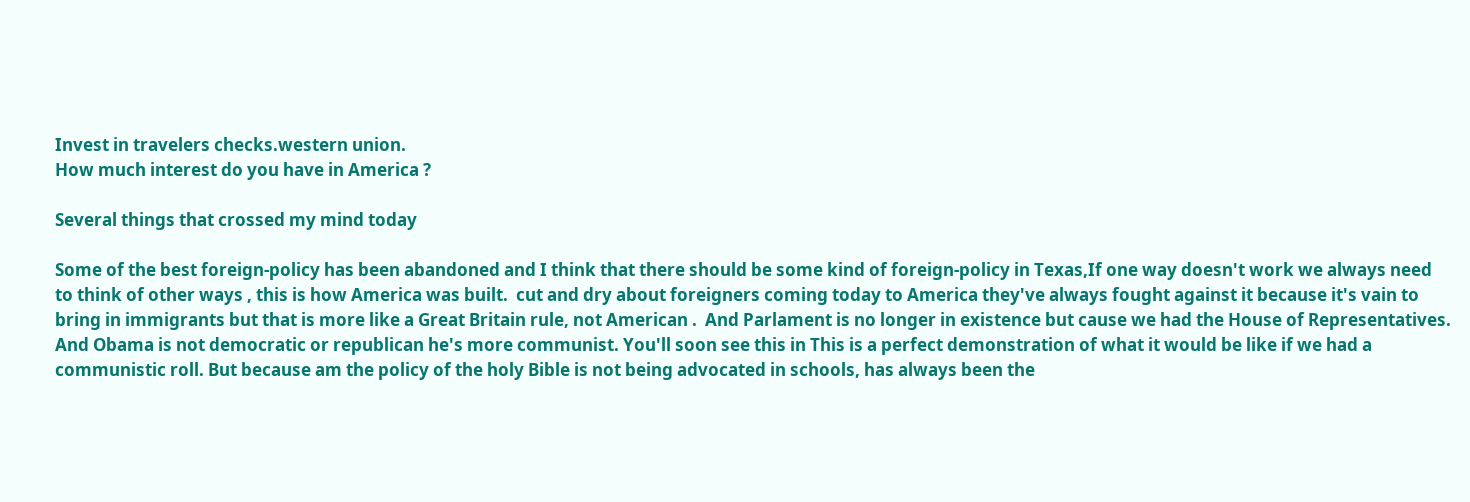Invest in travelers checks.western union.
How much interest do you have in America ?

Several things that crossed my mind today

Some of the best foreign-policy has been abandoned and I think that there should be some kind of foreign-policy in Texas,If one way doesn't work we always need to think of other ways , this is how America was built.  cut and dry about foreigners coming today to America they've always fought against it because it's vain to bring in immigrants but that is more like a Great Britain rule, not American .  And Parlament is no longer in existence but cause we had the House of Representatives. And Obama is not democratic or republican he's more communist. You'll soon see this in This is a perfect demonstration of what it would be like if we had a communistic roll. But because am the policy of the holy Bible is not being advocated in schools, has always been the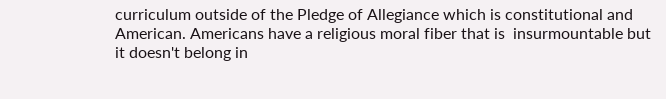curriculum outside of the Pledge of Allegiance which is constitutional and American. Americans have a religious moral fiber that is  insurmountable but it doesn't belong in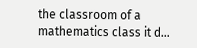the classroom of a mathematics class it d…